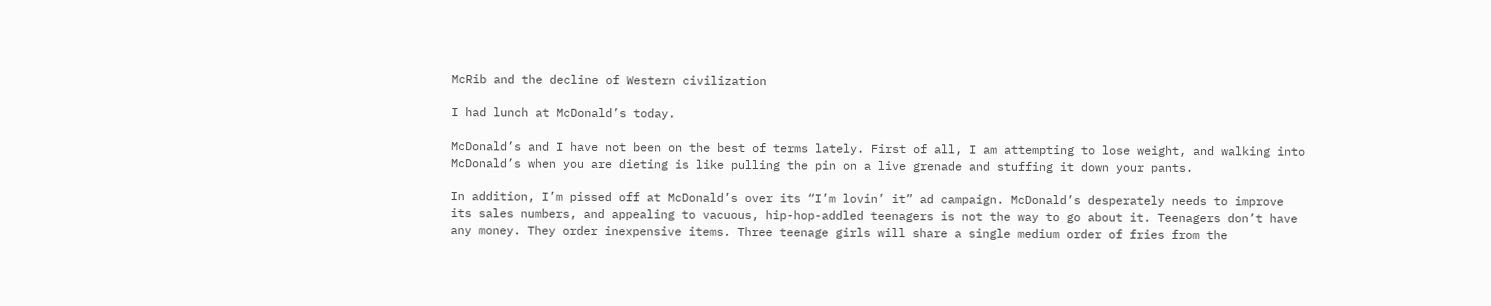McRib and the decline of Western civilization

I had lunch at McDonald’s today.

McDonald’s and I have not been on the best of terms lately. First of all, I am attempting to lose weight, and walking into McDonald’s when you are dieting is like pulling the pin on a live grenade and stuffing it down your pants.

In addition, I’m pissed off at McDonald’s over its “I’m lovin’ it” ad campaign. McDonald’s desperately needs to improve its sales numbers, and appealing to vacuous, hip-hop-addled teenagers is not the way to go about it. Teenagers don’t have any money. They order inexpensive items. Three teenage girls will share a single medium order of fries from the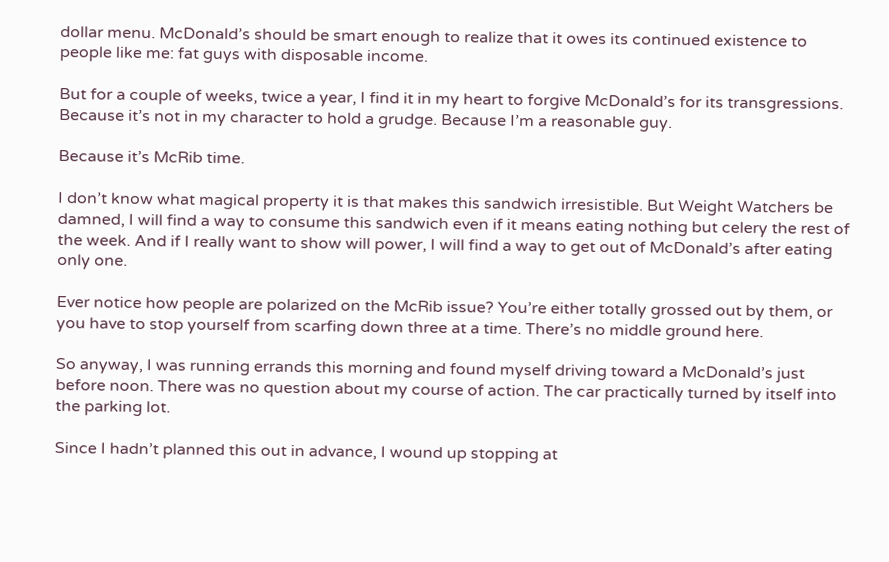dollar menu. McDonald’s should be smart enough to realize that it owes its continued existence to people like me: fat guys with disposable income.

But for a couple of weeks, twice a year, I find it in my heart to forgive McDonald’s for its transgressions. Because it’s not in my character to hold a grudge. Because I’m a reasonable guy.

Because it’s McRib time.

I don’t know what magical property it is that makes this sandwich irresistible. But Weight Watchers be damned, I will find a way to consume this sandwich even if it means eating nothing but celery the rest of the week. And if I really want to show will power, I will find a way to get out of McDonald’s after eating only one.

Ever notice how people are polarized on the McRib issue? You’re either totally grossed out by them, or you have to stop yourself from scarfing down three at a time. There’s no middle ground here.

So anyway, I was running errands this morning and found myself driving toward a McDonald’s just before noon. There was no question about my course of action. The car practically turned by itself into the parking lot.

Since I hadn’t planned this out in advance, I wound up stopping at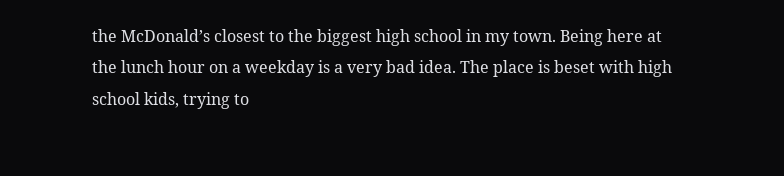the McDonald’s closest to the biggest high school in my town. Being here at the lunch hour on a weekday is a very bad idea. The place is beset with high school kids, trying to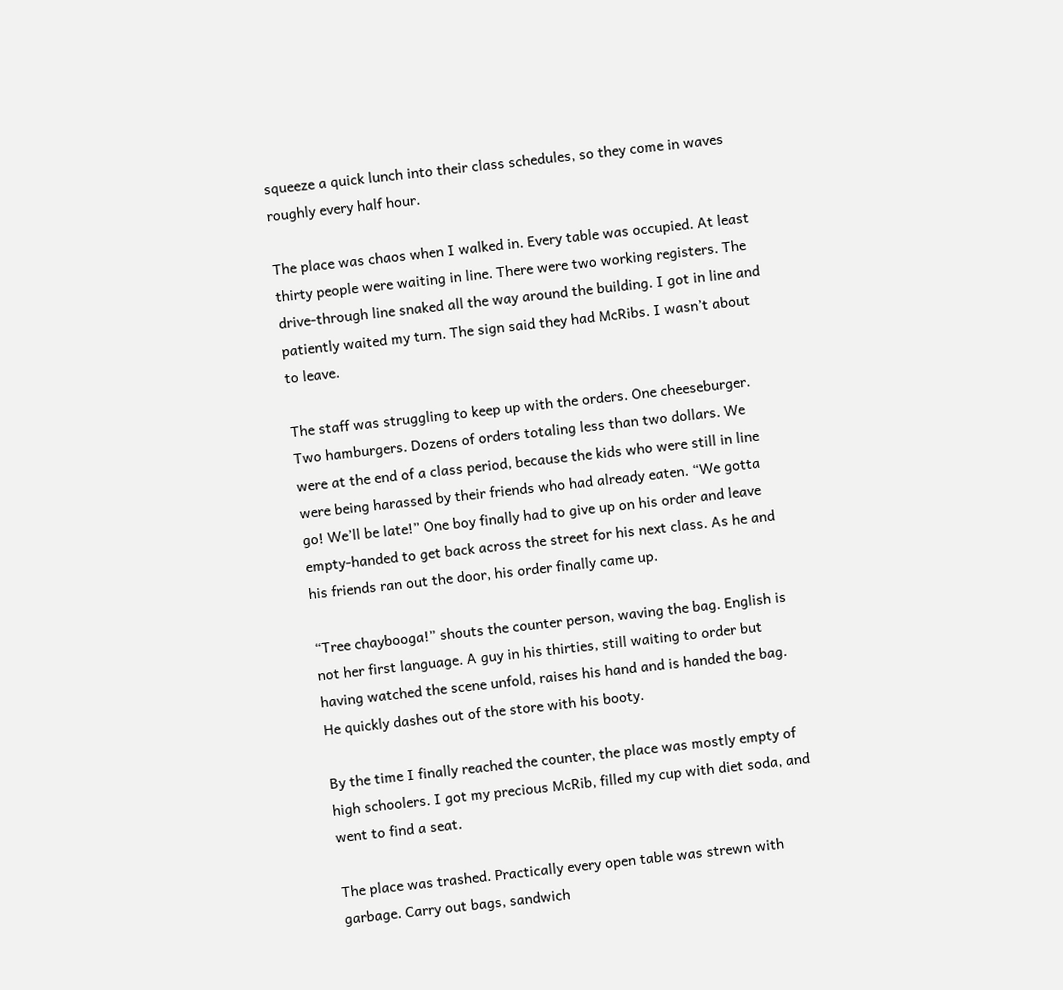squeeze a quick lunch into their class schedules, so they come in waves roughly every half hour.

The place was chaos when I walked in. Every table was occupied. At least thirty people were waiting in line. There were two working registers. The drive-through line snaked all the way around the building. I got in line and patiently waited my turn. The sign said they had McRibs. I wasn’t about to leave.

The staff was struggling to keep up with the orders. One cheeseburger. Two hamburgers. Dozens of orders totaling less than two dollars. We were at the end of a class period, because the kids who were still in line were being harassed by their friends who had already eaten. “We gotta go! We’ll be late!” One boy finally had to give up on his order and leave empty-handed to get back across the street for his next class. As he and his friends ran out the door, his order finally came up.

“Tree chaybooga!” shouts the counter person, waving the bag. English is not her first language. A guy in his thirties, still waiting to order but having watched the scene unfold, raises his hand and is handed the bag. He quickly dashes out of the store with his booty.

By the time I finally reached the counter, the place was mostly empty of high schoolers. I got my precious McRib, filled my cup with diet soda, and went to find a seat.

The place was trashed. Practically every open table was strewn with garbage. Carry out bags, sandwich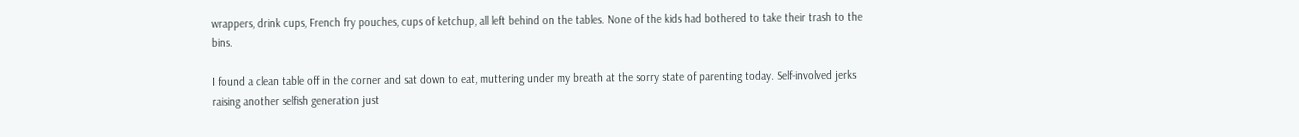wrappers, drink cups, French fry pouches, cups of ketchup, all left behind on the tables. None of the kids had bothered to take their trash to the bins.

I found a clean table off in the corner and sat down to eat, muttering under my breath at the sorry state of parenting today. Self-involved jerks raising another selfish generation just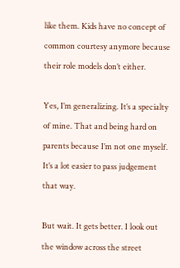like them. Kids have no concept of common courtesy anymore because their role models don’t either.

Yes, I’m generalizing. It’s a specialty of mine. That and being hard on parents because I’m not one myself. It’s a lot easier to pass judgement that way.

But wait. It gets better. I look out the window across the street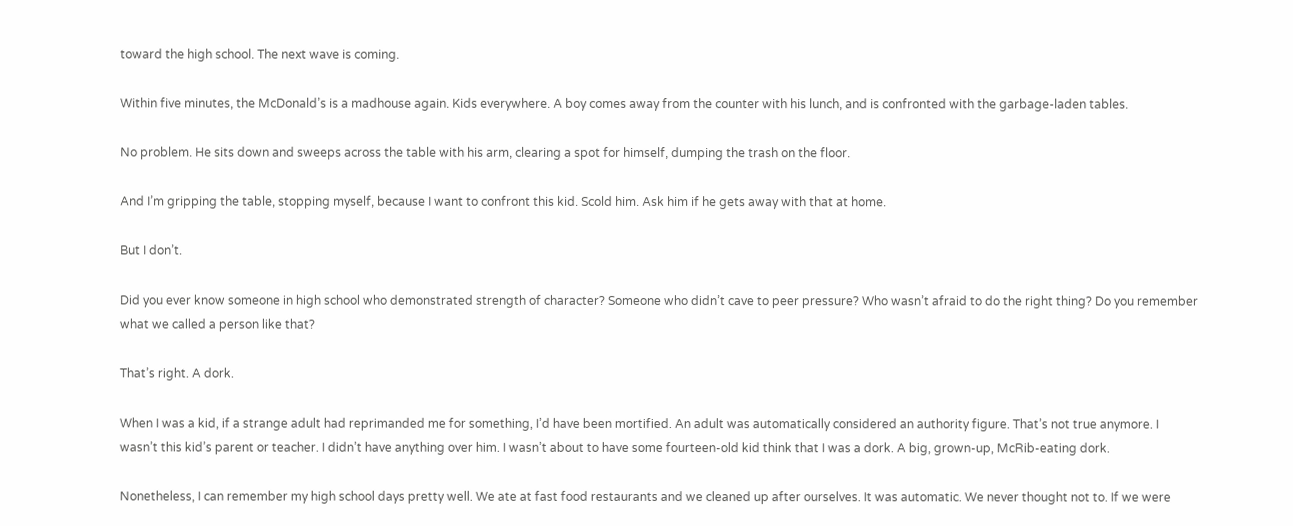toward the high school. The next wave is coming.

Within five minutes, the McDonald’s is a madhouse again. Kids everywhere. A boy comes away from the counter with his lunch, and is confronted with the garbage-laden tables.

No problem. He sits down and sweeps across the table with his arm, clearing a spot for himself, dumping the trash on the floor.

And I’m gripping the table, stopping myself, because I want to confront this kid. Scold him. Ask him if he gets away with that at home.

But I don’t.

Did you ever know someone in high school who demonstrated strength of character? Someone who didn’t cave to peer pressure? Who wasn’t afraid to do the right thing? Do you remember what we called a person like that?

That’s right. A dork.

When I was a kid, if a strange adult had reprimanded me for something, I’d have been mortified. An adult was automatically considered an authority figure. That’s not true anymore. I wasn’t this kid’s parent or teacher. I didn’t have anything over him. I wasn’t about to have some fourteen-old kid think that I was a dork. A big, grown-up, McRib-eating dork.

Nonetheless, I can remember my high school days pretty well. We ate at fast food restaurants and we cleaned up after ourselves. It was automatic. We never thought not to. If we were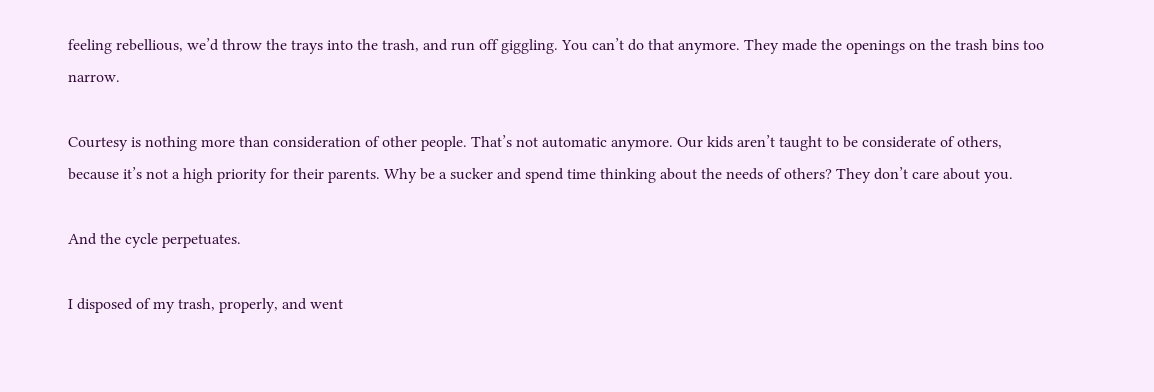feeling rebellious, we’d throw the trays into the trash, and run off giggling. You can’t do that anymore. They made the openings on the trash bins too narrow.

Courtesy is nothing more than consideration of other people. That’s not automatic anymore. Our kids aren’t taught to be considerate of others, because it’s not a high priority for their parents. Why be a sucker and spend time thinking about the needs of others? They don’t care about you.

And the cycle perpetuates.

I disposed of my trash, properly, and went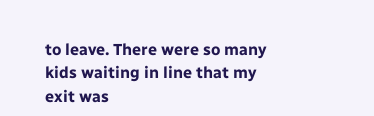to leave. There were so many kids waiting in line that my exit was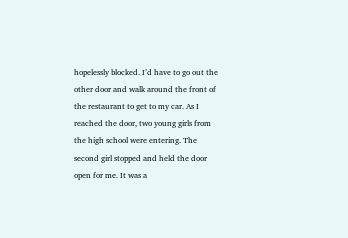hopelessly blocked. I’d have to go out the other door and walk around the front of the restaurant to get to my car. As I reached the door, two young girls from the high school were entering. The second girl stopped and held the door open for me. It was a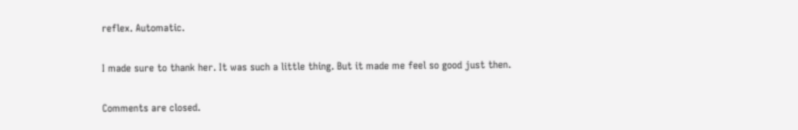reflex. Automatic.

I made sure to thank her. It was such a little thing. But it made me feel so good just then.

Comments are closed.